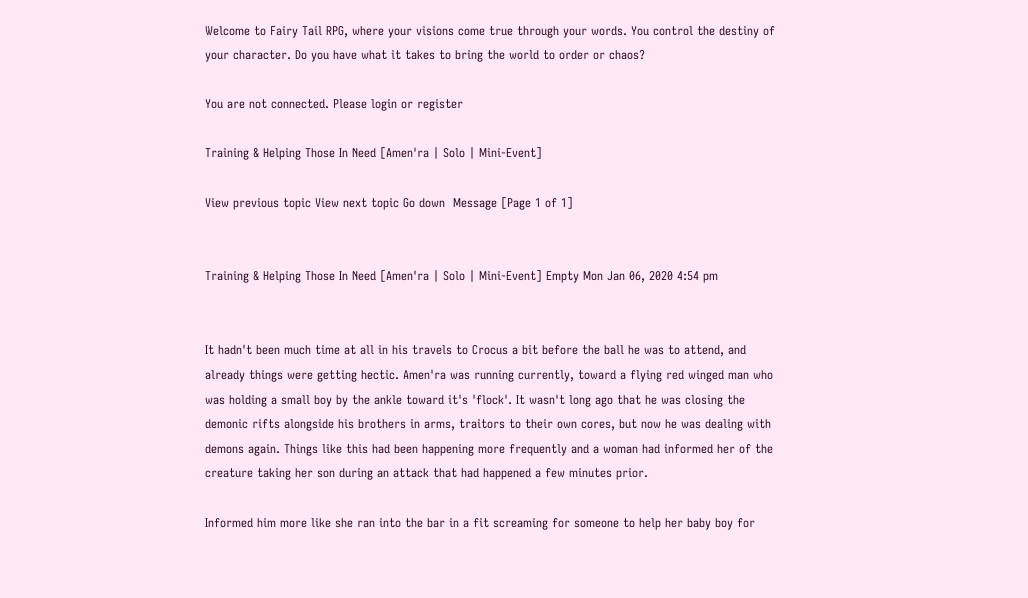Welcome to Fairy Tail RPG, where your visions come true through your words. You control the destiny of your character. Do you have what it takes to bring the world to order or chaos?

You are not connected. Please login or register

Training & Helping Those In Need [Amen'ra | Solo | Mini-Event]

View previous topic View next topic Go down  Message [Page 1 of 1]


Training & Helping Those In Need [Amen'ra | Solo | Mini-Event] Empty Mon Jan 06, 2020 4:54 pm


It hadn't been much time at all in his travels to Crocus a bit before the ball he was to attend, and already things were getting hectic. Amen'ra was running currently, toward a flying red winged man who was holding a small boy by the ankle toward it's 'flock'. It wasn't long ago that he was closing the demonic rifts alongside his brothers in arms, traitors to their own cores, but now he was dealing with demons again. Things like this had been happening more frequently and a woman had informed her of the creature taking her son during an attack that had happened a few minutes prior.

Informed him more like she ran into the bar in a fit screaming for someone to help her baby boy for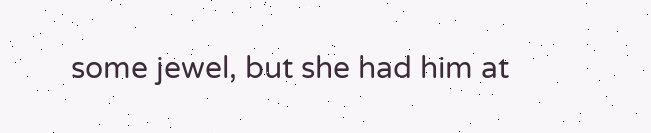some jewel, but she had him at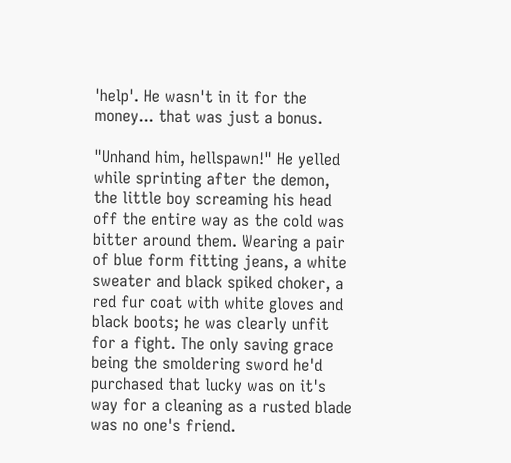'help'. He wasn't in it for the money... that was just a bonus.

"Unhand him, hellspawn!" He yelled while sprinting after the demon, the little boy screaming his head off the entire way as the cold was bitter around them. Wearing a pair of blue form fitting jeans, a white sweater and black spiked choker, a red fur coat with white gloves and black boots; he was clearly unfit for a fight. The only saving grace being the smoldering sword he'd purchased that lucky was on it's way for a cleaning as a rusted blade was no one's friend.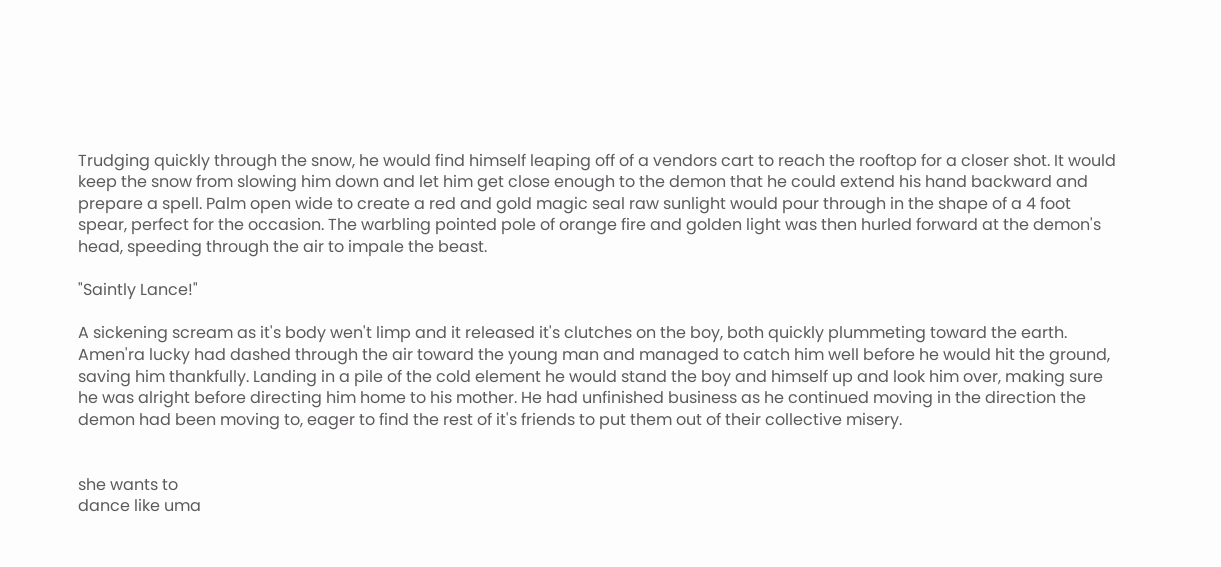Trudging quickly through the snow, he would find himself leaping off of a vendors cart to reach the rooftop for a closer shot. It would keep the snow from slowing him down and let him get close enough to the demon that he could extend his hand backward and prepare a spell. Palm open wide to create a red and gold magic seal raw sunlight would pour through in the shape of a 4 foot spear, perfect for the occasion. The warbling pointed pole of orange fire and golden light was then hurled forward at the demon's head, speeding through the air to impale the beast.

"Saintly Lance!"

A sickening scream as it's body wen't limp and it released it's clutches on the boy, both quickly plummeting toward the earth. Amen'ra lucky had dashed through the air toward the young man and managed to catch him well before he would hit the ground, saving him thankfully. Landing in a pile of the cold element he would stand the boy and himself up and look him over, making sure he was alright before directing him home to his mother. He had unfinished business as he continued moving in the direction the demon had been moving to, eager to find the rest of it's friends to put them out of their collective misery.


she wants to
dance like uma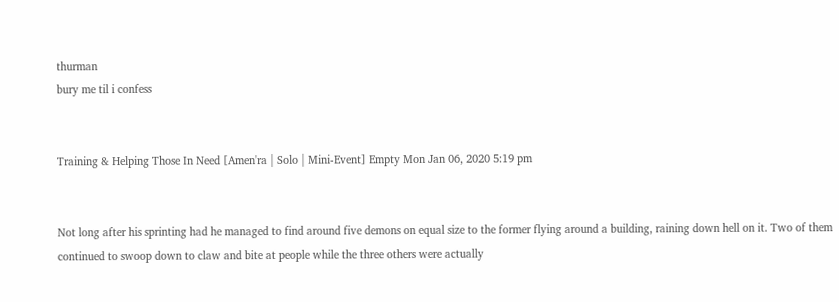thurman
bury me til i confess


Training & Helping Those In Need [Amen'ra | Solo | Mini-Event] Empty Mon Jan 06, 2020 5:19 pm


Not long after his sprinting had he managed to find around five demons on equal size to the former flying around a building, raining down hell on it. Two of them continued to swoop down to claw and bite at people while the three others were actually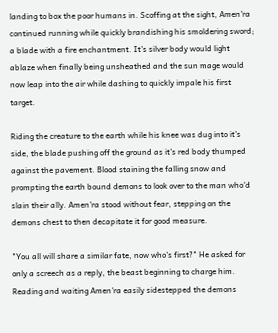landing to box the poor humans in. Scoffing at the sight, Amen'ra continued running while quickly brandishing his smoldering sword; a blade with a fire enchantment. It's silver body would light ablaze when finally being unsheathed and the sun mage would now leap into the air while dashing to quickly impale his first target.

Riding the creature to the earth while his knee was dug into it's side, the blade pushing off the ground as it's red body thumped against the pavement. Blood staining the falling snow and prompting the earth bound demons to look over to the man who'd slain their ally. Amen'ra stood without fear, stepping on the demons chest to then decapitate it for good measure.

"You all will share a similar fate, now who's first?" He asked for only a screech as a reply, the beast beginning to charge him. Reading and waiting Amen'ra easily sidestepped the demons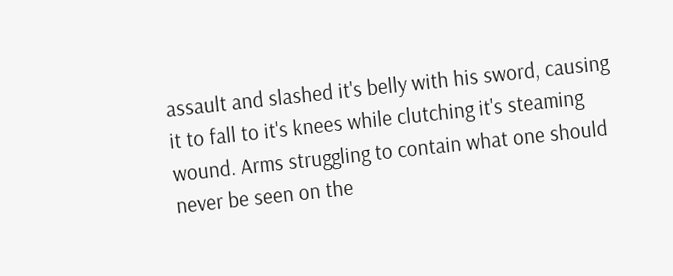assault and slashed it's belly with his sword, causing it to fall to it's knees while clutching it's steaming wound. Arms struggling to contain what one should never be seen on the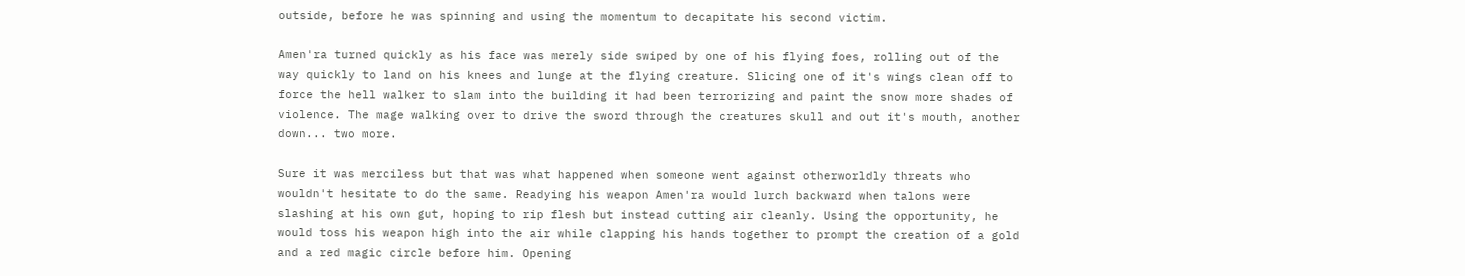outside, before he was spinning and using the momentum to decapitate his second victim.

Amen'ra turned quickly as his face was merely side swiped by one of his flying foes, rolling out of the way quickly to land on his knees and lunge at the flying creature. Slicing one of it's wings clean off to force the hell walker to slam into the building it had been terrorizing and paint the snow more shades of violence. The mage walking over to drive the sword through the creatures skull and out it's mouth, another down... two more.

Sure it was merciless but that was what happened when someone went against otherworldly threats who wouldn't hesitate to do the same. Readying his weapon Amen'ra would lurch backward when talons were slashing at his own gut, hoping to rip flesh but instead cutting air cleanly. Using the opportunity, he would toss his weapon high into the air while clapping his hands together to prompt the creation of a gold and a red magic circle before him. Opening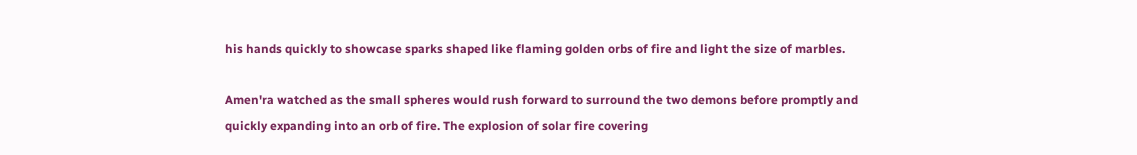his hands quickly to showcase sparks shaped like flaming golden orbs of fire and light the size of marbles.

Amen'ra watched as the small spheres would rush forward to surround the two demons before promptly and quickly expanding into an orb of fire. The explosion of solar fire covering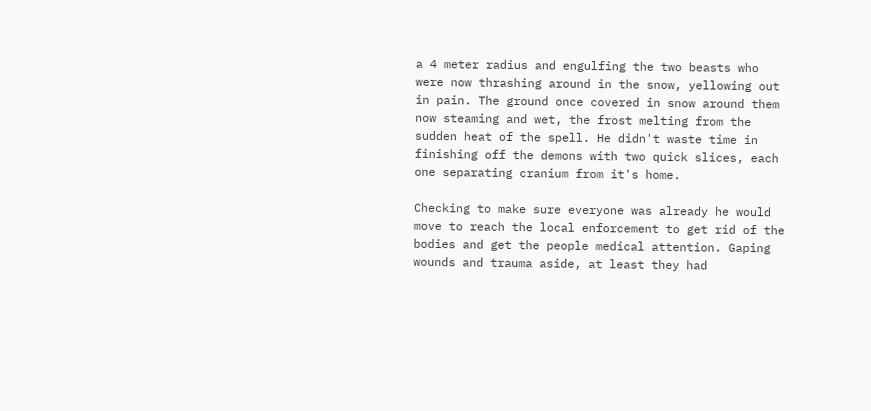a 4 meter radius and engulfing the two beasts who were now thrashing around in the snow, yellowing out in pain. The ground once covered in snow around them now steaming and wet, the frost melting from the sudden heat of the spell. He didn't waste time in finishing off the demons with two quick slices, each one separating cranium from it's home.

Checking to make sure everyone was already he would move to reach the local enforcement to get rid of the bodies and get the people medical attention. Gaping wounds and trauma aside, at least they had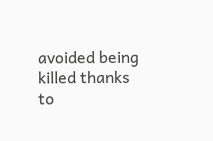avoided being killed thanks to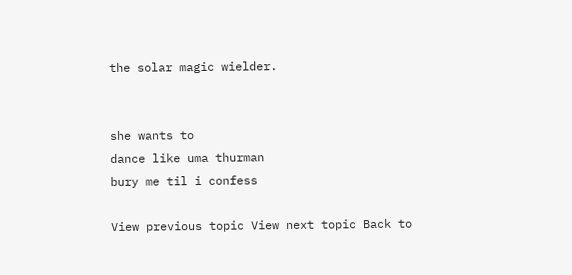the solar magic wielder.


she wants to
dance like uma thurman
bury me til i confess

View previous topic View next topic Back to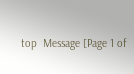top  Message [Page 1 of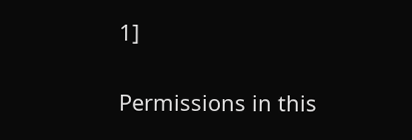1]

Permissions in this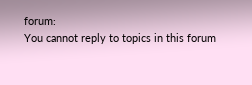forum:
You cannot reply to topics in this forum